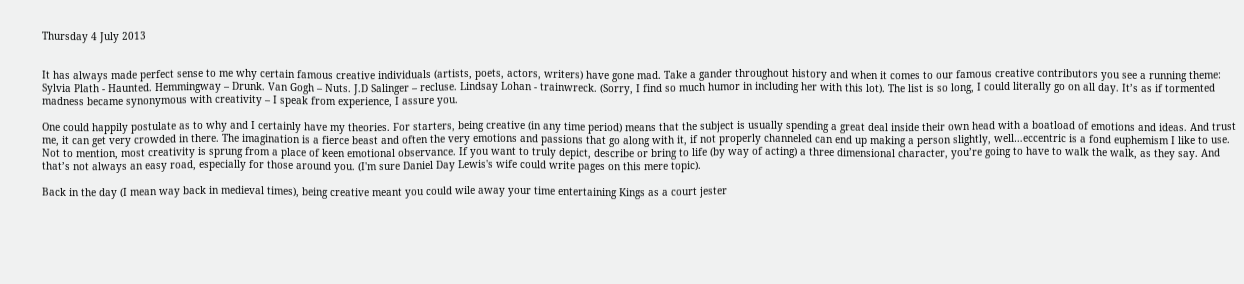Thursday 4 July 2013


It has always made perfect sense to me why certain famous creative individuals (artists, poets, actors, writers) have gone mad. Take a gander throughout history and when it comes to our famous creative contributors you see a running theme: Sylvia Plath - Haunted. Hemmingway – Drunk. Van Gogh – Nuts. J.D Salinger – recluse. Lindsay Lohan - trainwreck. (Sorry, I find so much humor in including her with this lot). The list is so long, I could literally go on all day. It’s as if tormented madness became synonymous with creativity – I speak from experience, I assure you.

One could happily postulate as to why and I certainly have my theories. For starters, being creative (in any time period) means that the subject is usually spending a great deal inside their own head with a boatload of emotions and ideas. And trust me, it can get very crowded in there. The imagination is a fierce beast and often the very emotions and passions that go along with it, if not properly channeled can end up making a person slightly, well…eccentric is a fond euphemism I like to use. Not to mention, most creativity is sprung from a place of keen emotional observance. If you want to truly depict, describe or bring to life (by way of acting) a three dimensional character, you’re going to have to walk the walk, as they say. And that’s not always an easy road, especially for those around you. (I'm sure Daniel Day Lewis's wife could write pages on this mere topic).

Back in the day (I mean way back in medieval times), being creative meant you could wile away your time entertaining Kings as a court jester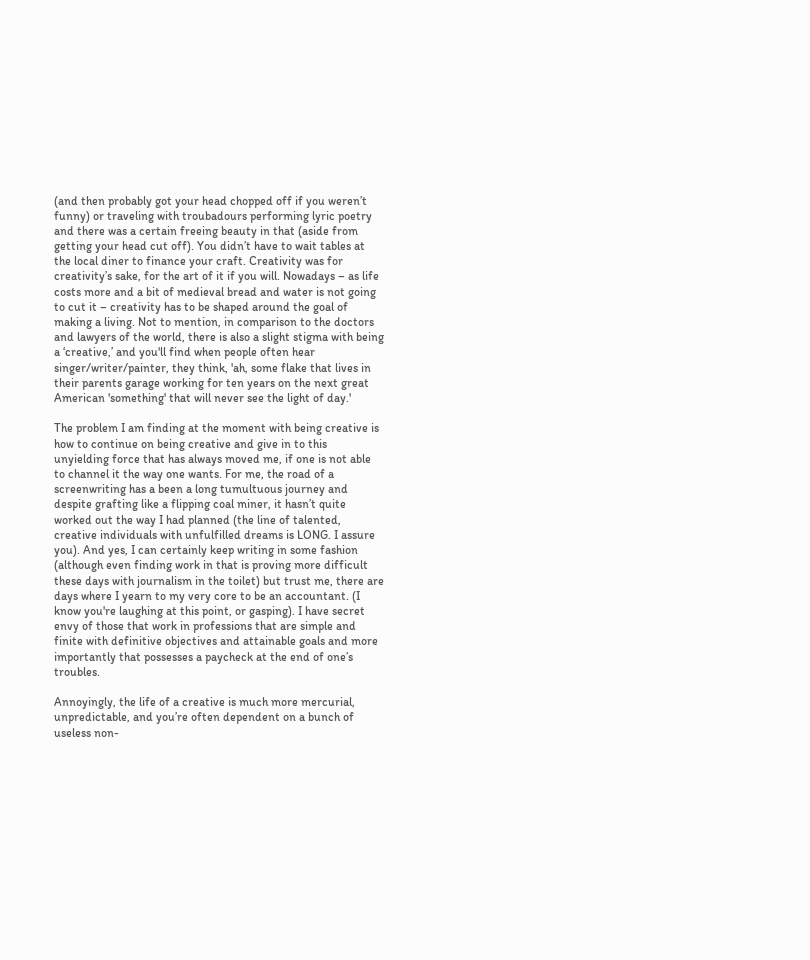(and then probably got your head chopped off if you weren’t funny) or traveling with troubadours performing lyric poetry and there was a certain freeing beauty in that (aside from getting your head cut off). You didn’t have to wait tables at the local diner to finance your craft. Creativity was for creativity’s sake, for the art of it if you will. Nowadays – as life costs more and a bit of medieval bread and water is not going to cut it – creativity has to be shaped around the goal of making a living. Not to mention, in comparison to the doctors and lawyers of the world, there is also a slight stigma with being a ‘creative,’ and you'll find when people often hear singer/writer/painter, they think, 'ah, some flake that lives in their parents garage working for ten years on the next great American 'something' that will never see the light of day.'

The problem I am finding at the moment with being creative is how to continue on being creative and give in to this unyielding force that has always moved me, if one is not able to channel it the way one wants. For me, the road of a screenwriting has a been a long tumultuous journey and despite grafting like a flipping coal miner, it hasn’t quite worked out the way I had planned (the line of talented, creative individuals with unfulfilled dreams is LONG. I assure you). And yes, I can certainly keep writing in some fashion (although even finding work in that is proving more difficult these days with journalism in the toilet) but trust me, there are days where I yearn to my very core to be an accountant. (I know you're laughing at this point, or gasping). I have secret envy of those that work in professions that are simple and finite with definitive objectives and attainable goals and more importantly that possesses a paycheck at the end of one’s troubles.

Annoyingly, the life of a creative is much more mercurial, unpredictable, and you’re often dependent on a bunch of useless non-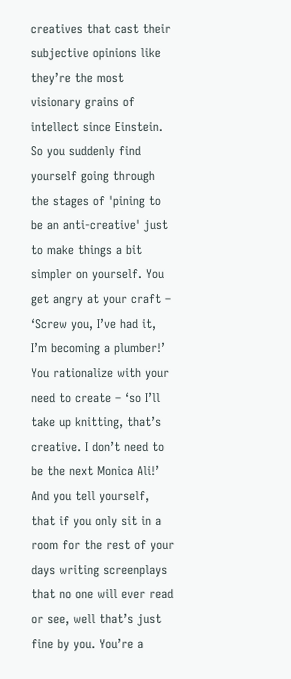creatives that cast their subjective opinions like they’re the most visionary grains of intellect since Einstein. So you suddenly find yourself going through the stages of 'pining to be an anti-creative' just to make things a bit simpler on yourself. You get angry at your craft – ‘Screw you, I’ve had it, I’m becoming a plumber!’ You rationalize with your need to create – ‘so I’ll take up knitting, that’s creative. I don’t need to be the next Monica Ali!’ And you tell yourself, that if you only sit in a room for the rest of your days writing screenplays that no one will ever read or see, well that’s just fine by you. You’re a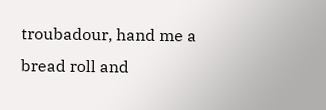troubadour, hand me a bread roll and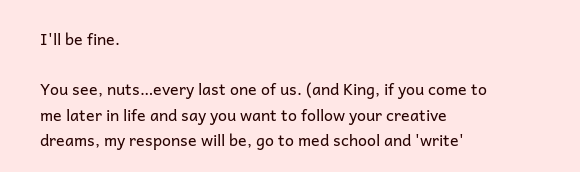I'll be fine.

You see, nuts…every last one of us. (and King, if you come to me later in life and say you want to follow your creative dreams, my response will be, go to med school and 'write'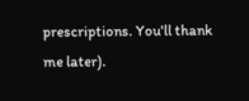prescriptions. You'll thank me later).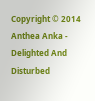Copyright © 2014 Anthea Anka - Delighted And Disturbed